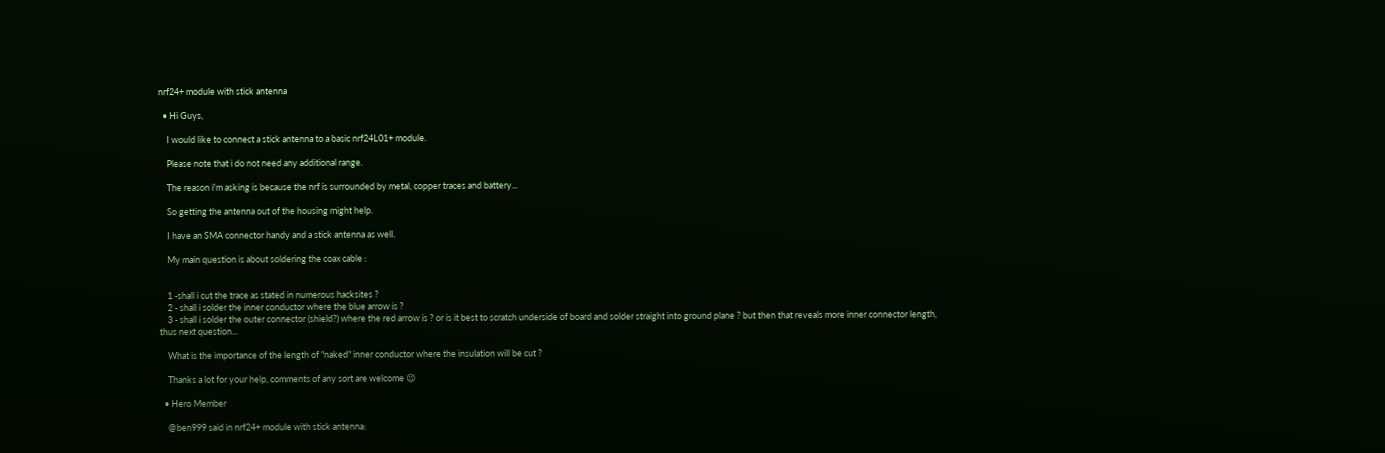nrf24+ module with stick antenna

  • Hi Guys,

    I would like to connect a stick antenna to a basic nrf24L01+ module.

    Please note that i do not need any additional range.

    The reason i'm asking is because the nrf is surrounded by metal, copper traces and battery...

    So getting the antenna out of the housing might help.

    I have an SMA connector handy and a stick antenna as well.

    My main question is about soldering the coax cable :


    1 -shall i cut the trace as stated in numerous hacksites ?
    2 - shall i solder the inner conductor where the blue arrow is ?
    3 - shall i solder the outer connector (shield?) where the red arrow is ? or is it best to scratch underside of board and solder straight into ground plane ? but then that reveals more inner connector length, thus next question...

    What is the importance of the length of "naked" inner conductor where the insulation will be cut ?

    Thanks a lot for your help, comments of any sort are welcome 😉

  • Hero Member

    @ben999 said in nrf24+ module with stick antenna: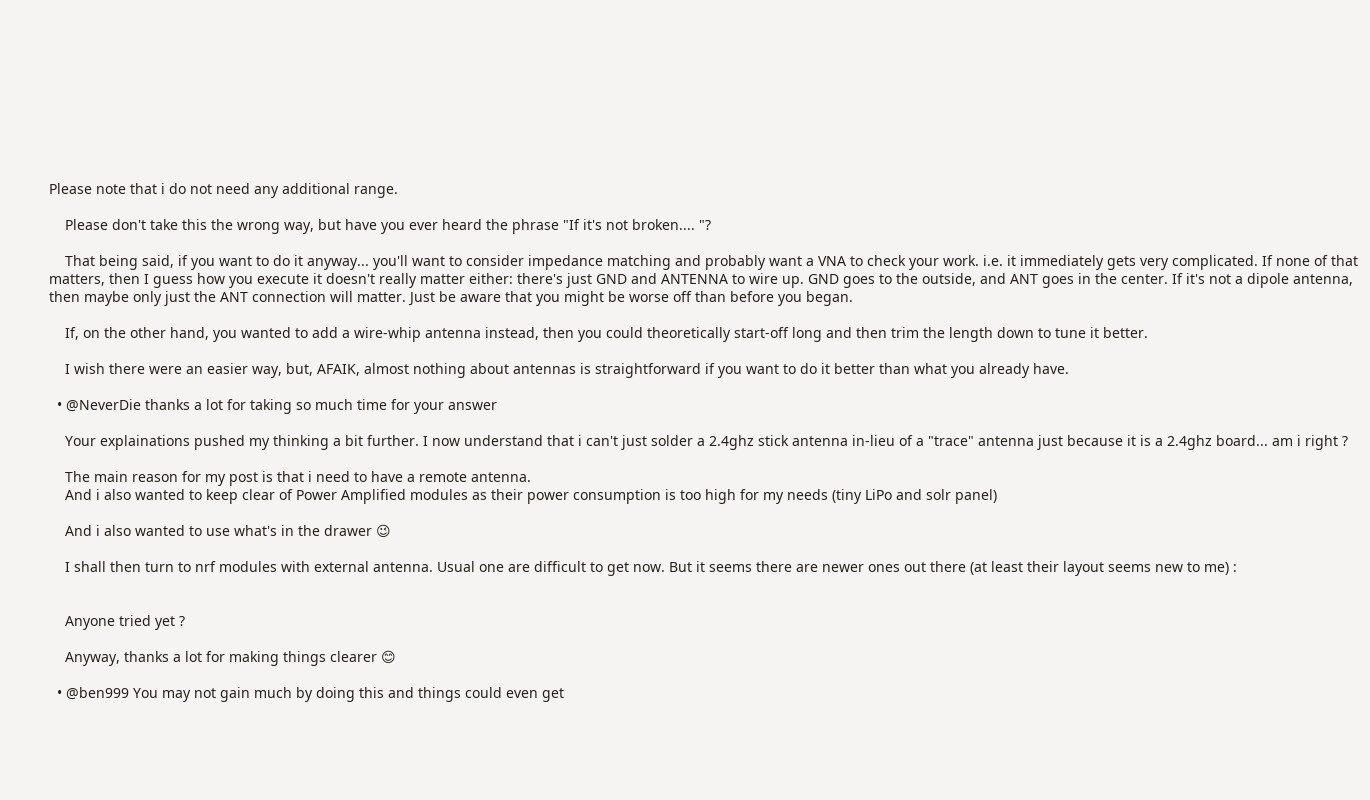Please note that i do not need any additional range.

    Please don't take this the wrong way, but have you ever heard the phrase "If it's not broken.... "?

    That being said, if you want to do it anyway... you'll want to consider impedance matching and probably want a VNA to check your work. i.e. it immediately gets very complicated. If none of that matters, then I guess how you execute it doesn't really matter either: there's just GND and ANTENNA to wire up. GND goes to the outside, and ANT goes in the center. If it's not a dipole antenna, then maybe only just the ANT connection will matter. Just be aware that you might be worse off than before you began.

    If, on the other hand, you wanted to add a wire-whip antenna instead, then you could theoretically start-off long and then trim the length down to tune it better.

    I wish there were an easier way, but, AFAIK, almost nothing about antennas is straightforward if you want to do it better than what you already have.

  • @NeverDie thanks a lot for taking so much time for your answer

    Your explainations pushed my thinking a bit further. I now understand that i can't just solder a 2.4ghz stick antenna in-lieu of a "trace" antenna just because it is a 2.4ghz board... am i right ?

    The main reason for my post is that i need to have a remote antenna.
    And i also wanted to keep clear of Power Amplified modules as their power consumption is too high for my needs (tiny LiPo and solr panel)

    And i also wanted to use what's in the drawer 😉

    I shall then turn to nrf modules with external antenna. Usual one are difficult to get now. But it seems there are newer ones out there (at least their layout seems new to me) :


    Anyone tried yet ?

    Anyway, thanks a lot for making things clearer 😊

  • @ben999 You may not gain much by doing this and things could even get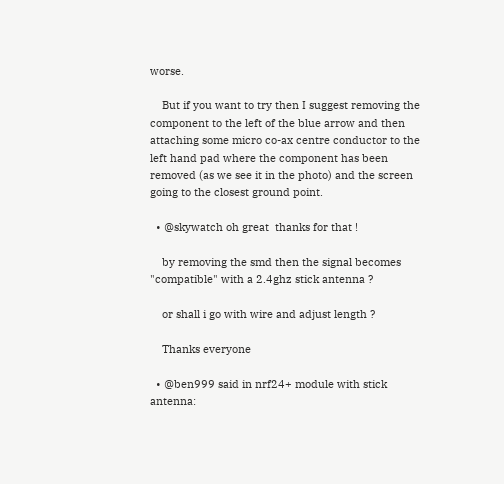worse.

    But if you want to try then I suggest removing the component to the left of the blue arrow and then attaching some micro co-ax centre conductor to the left hand pad where the component has been removed (as we see it in the photo) and the screen going to the closest ground point.

  • @skywatch oh great  thanks for that !

    by removing the smd then the signal becomes "compatible" with a 2.4ghz stick antenna ?

    or shall i go with wire and adjust length ?

    Thanks everyone

  • @ben999 said in nrf24+ module with stick antenna: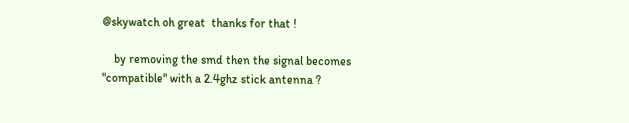@skywatch oh great  thanks for that !

    by removing the smd then the signal becomes "compatible" with a 2.4ghz stick antenna ?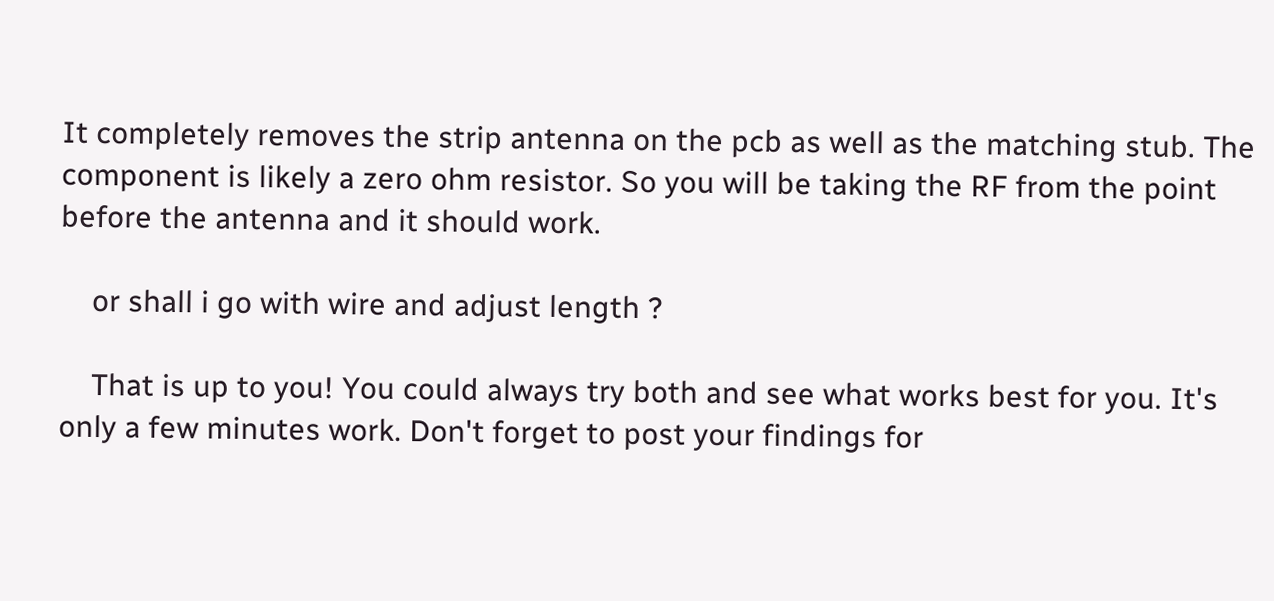It completely removes the strip antenna on the pcb as well as the matching stub. The component is likely a zero ohm resistor. So you will be taking the RF from the point before the antenna and it should work.

    or shall i go with wire and adjust length ?

    That is up to you! You could always try both and see what works best for you. It's only a few minutes work. Don't forget to post your findings for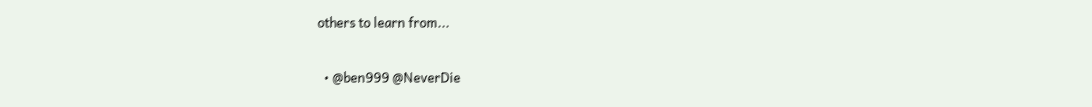others to learn from...

  • @ben999 @NeverDie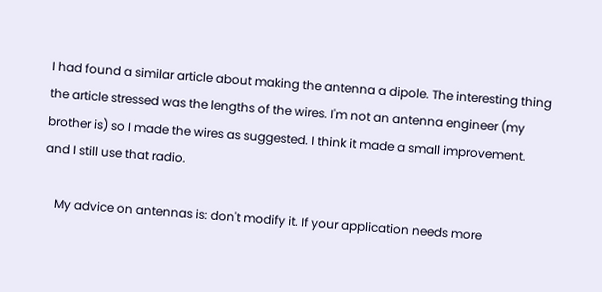I had found a similar article about making the antenna a dipole. The interesting thing the article stressed was the lengths of the wires. I'm not an antenna engineer (my brother is) so I made the wires as suggested. I think it made a small improvement. and I still use that radio.

    My advice on antennas is: don't modify it. If your application needs more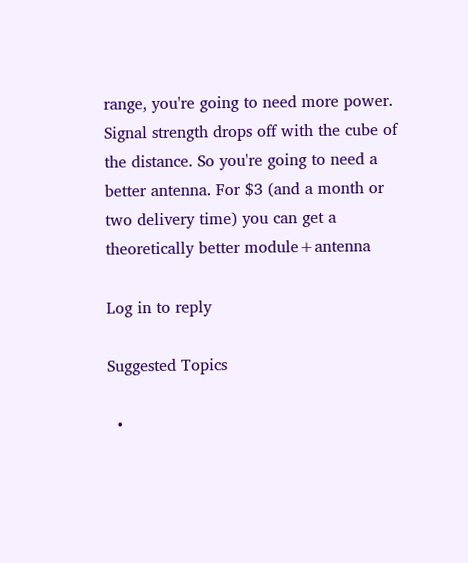range, you're going to need more power. Signal strength drops off with the cube of the distance. So you're going to need a better antenna. For $3 (and a month or two delivery time) you can get a theoretically better module+antenna

Log in to reply

Suggested Topics

  •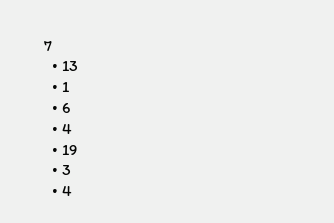7
  • 13
  • 1
  • 6
  • 4
  • 19
  • 3
  • 4